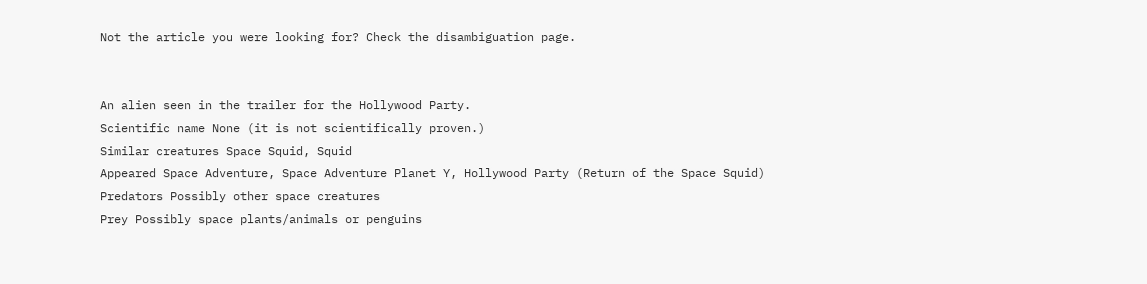Not the article you were looking for? Check the disambiguation page.


An alien seen in the trailer for the Hollywood Party.
Scientific name None (it is not scientifically proven.)
Similar creatures Space Squid, Squid
Appeared Space Adventure, Space Adventure Planet Y, Hollywood Party (Return of the Space Squid)
Predators Possibly other space creatures
Prey Possibly space plants/animals or penguins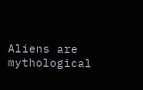Aliens are mythological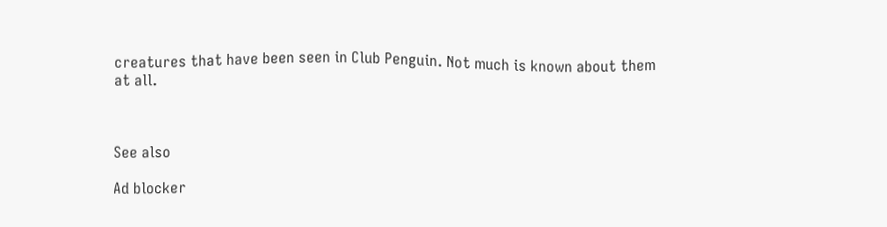creatures that have been seen in Club Penguin. Not much is known about them at all.



See also

Ad blocker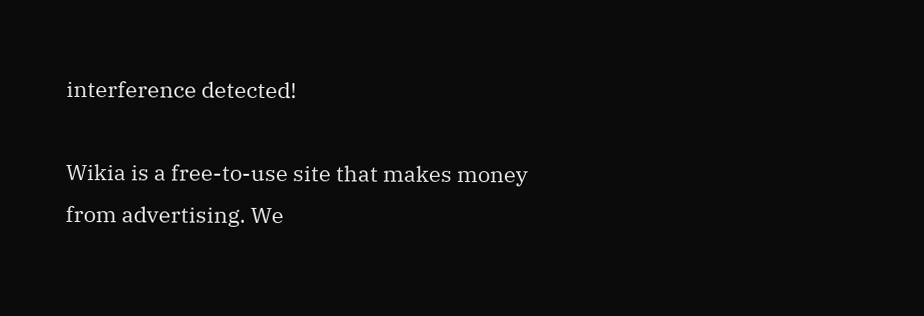interference detected!

Wikia is a free-to-use site that makes money from advertising. We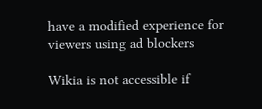have a modified experience for viewers using ad blockers

Wikia is not accessible if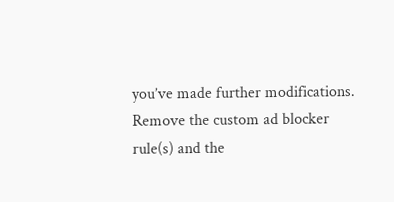you’ve made further modifications. Remove the custom ad blocker rule(s) and the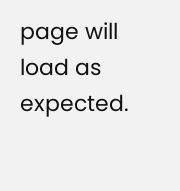page will load as expected.